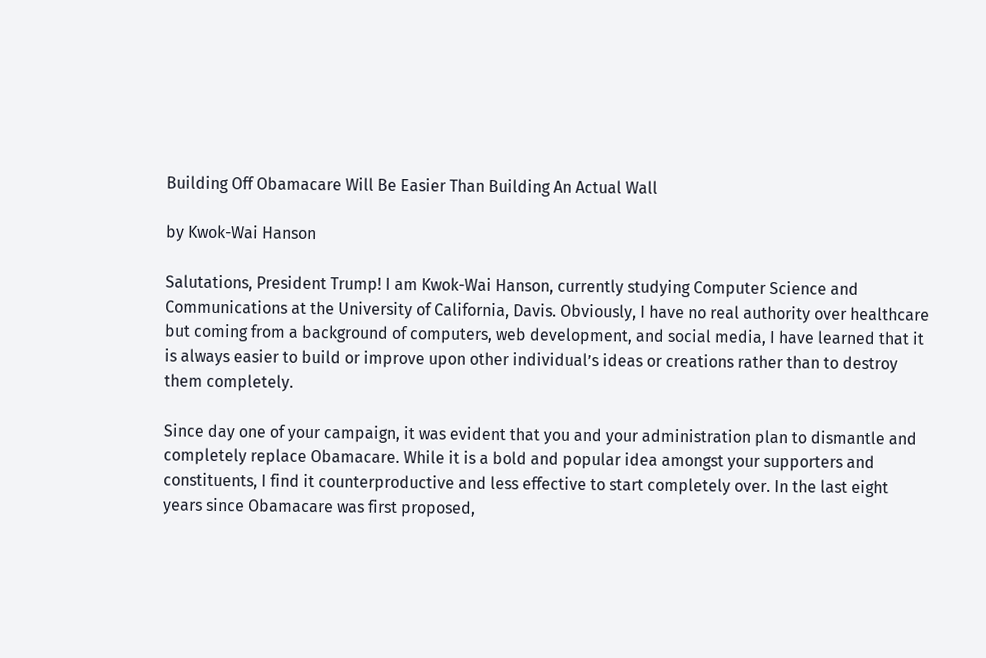Building Off Obamacare Will Be Easier Than Building An Actual Wall

by Kwok-Wai Hanson

Salutations, President Trump! I am Kwok-Wai Hanson, currently studying Computer Science and Communications at the University of California, Davis. Obviously, I have no real authority over healthcare but coming from a background of computers, web development, and social media, I have learned that it is always easier to build or improve upon other individual’s ideas or creations rather than to destroy them completely.

Since day one of your campaign, it was evident that you and your administration plan to dismantle and completely replace Obamacare. While it is a bold and popular idea amongst your supporters and constituents, I find it counterproductive and less effective to start completely over. In the last eight years since Obamacare was first proposed,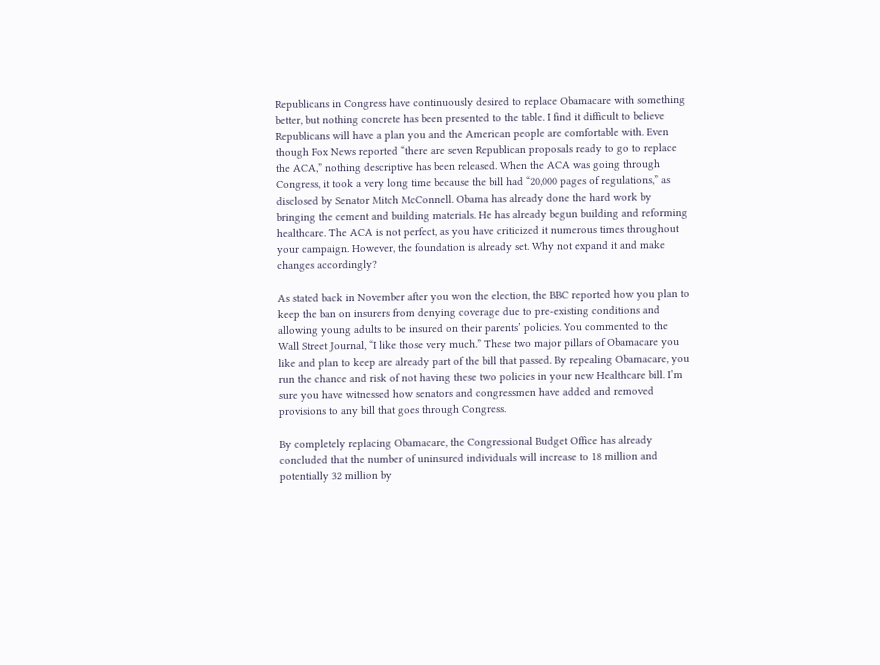Republicans in Congress have continuously desired to replace Obamacare with something better, but nothing concrete has been presented to the table. I find it difficult to believe Republicans will have a plan you and the American people are comfortable with. Even though Fox News reported “there are seven Republican proposals ready to go to replace the ACA,” nothing descriptive has been released. When the ACA was going through Congress, it took a very long time because the bill had “20,000 pages of regulations,” as disclosed by Senator Mitch McConnell. Obama has already done the hard work by bringing the cement and building materials. He has already begun building and reforming healthcare. The ACA is not perfect, as you have criticized it numerous times throughout your campaign. However, the foundation is already set. Why not expand it and make changes accordingly?

As stated back in November after you won the election, the BBC reported how you plan to keep the ban on insurers from denying coverage due to pre-existing conditions and allowing young adults to be insured on their parents’ policies. You commented to the Wall Street Journal, “I like those very much.” These two major pillars of Obamacare you like and plan to keep are already part of the bill that passed. By repealing Obamacare, you run the chance and risk of not having these two policies in your new Healthcare bill. I’m sure you have witnessed how senators and congressmen have added and removed provisions to any bill that goes through Congress.

By completely replacing Obamacare, the Congressional Budget Office has already concluded that the number of uninsured individuals will increase to 18 million and potentially 32 million by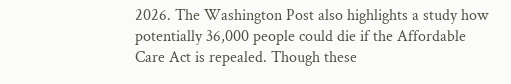2026. The Washington Post also highlights a study how potentially 36,000 people could die if the Affordable Care Act is repealed. Though these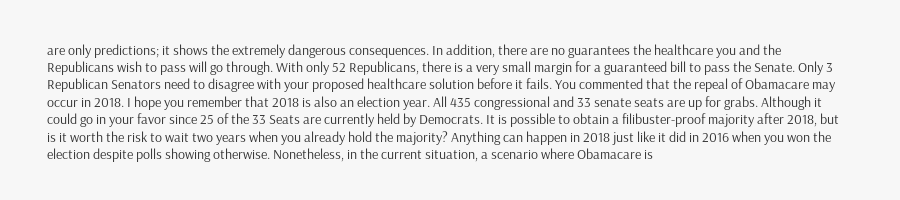are only predictions; it shows the extremely dangerous consequences. In addition, there are no guarantees the healthcare you and the Republicans wish to pass will go through. With only 52 Republicans, there is a very small margin for a guaranteed bill to pass the Senate. Only 3 Republican Senators need to disagree with your proposed healthcare solution before it fails. You commented that the repeal of Obamacare may occur in 2018. I hope you remember that 2018 is also an election year. All 435 congressional and 33 senate seats are up for grabs. Although it could go in your favor since 25 of the 33 Seats are currently held by Democrats. It is possible to obtain a filibuster-proof majority after 2018, but is it worth the risk to wait two years when you already hold the majority? Anything can happen in 2018 just like it did in 2016 when you won the election despite polls showing otherwise. Nonetheless, in the current situation, a scenario where Obamacare is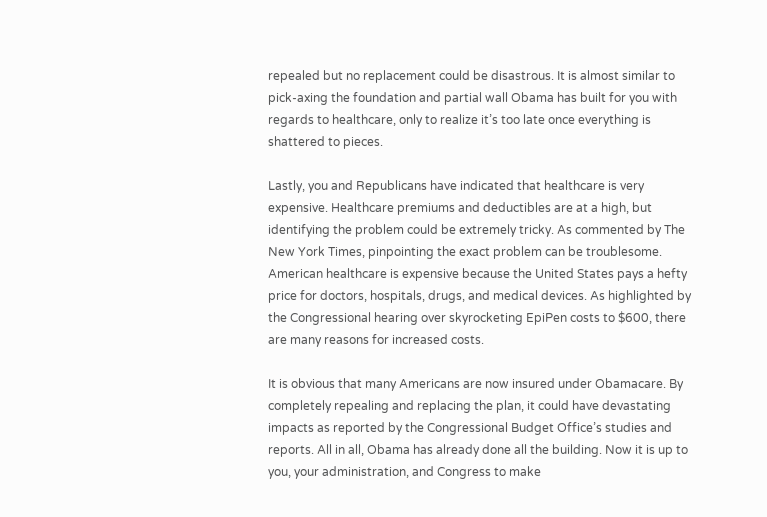repealed but no replacement could be disastrous. It is almost similar to pick-axing the foundation and partial wall Obama has built for you with regards to healthcare, only to realize it’s too late once everything is shattered to pieces.

Lastly, you and Republicans have indicated that healthcare is very expensive. Healthcare premiums and deductibles are at a high, but identifying the problem could be extremely tricky. As commented by The New York Times, pinpointing the exact problem can be troublesome. American healthcare is expensive because the United States pays a hefty price for doctors, hospitals, drugs, and medical devices. As highlighted by the Congressional hearing over skyrocketing EpiPen costs to $600, there are many reasons for increased costs.

It is obvious that many Americans are now insured under Obamacare. By completely repealing and replacing the plan, it could have devastating impacts as reported by the Congressional Budget Office’s studies and reports. All in all, Obama has already done all the building. Now it is up to you, your administration, and Congress to make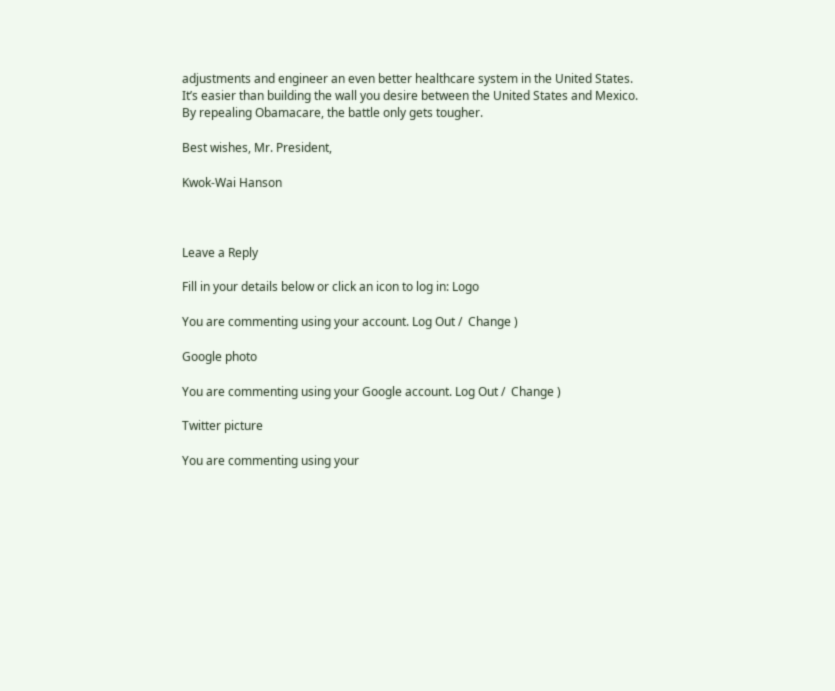adjustments and engineer an even better healthcare system in the United States. It’s easier than building the wall you desire between the United States and Mexico. By repealing Obamacare, the battle only gets tougher.

Best wishes, Mr. President,

Kwok-Wai Hanson



Leave a Reply

Fill in your details below or click an icon to log in: Logo

You are commenting using your account. Log Out /  Change )

Google photo

You are commenting using your Google account. Log Out /  Change )

Twitter picture

You are commenting using your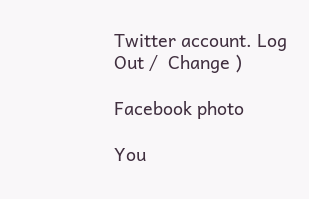Twitter account. Log Out /  Change )

Facebook photo

You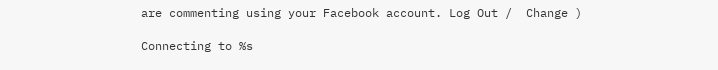are commenting using your Facebook account. Log Out /  Change )

Connecting to %s